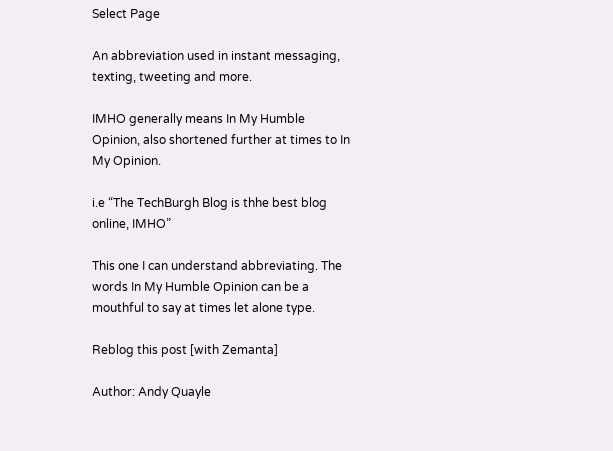Select Page

An abbreviation used in instant messaging, texting, tweeting and more.

IMHO generally means In My Humble Opinion, also shortened further at times to In My Opinion.

i.e “The TechBurgh Blog is thhe best blog online, IMHO”

This one I can understand abbreviating. The words In My Humble Opinion can be a mouthful to say at times let alone type.

Reblog this post [with Zemanta]

Author: Andy Quayle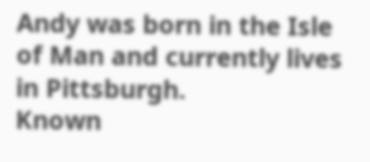Andy was born in the Isle of Man and currently lives in Pittsburgh.
Known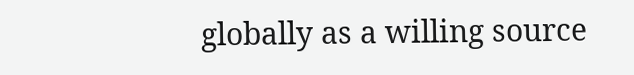globally as a willing source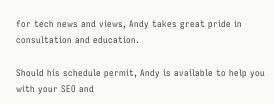for tech news and views, Andy takes great pride in consultation and education.

Should his schedule permit, Andy is available to help you with your SEO and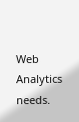Web Analytics needs.